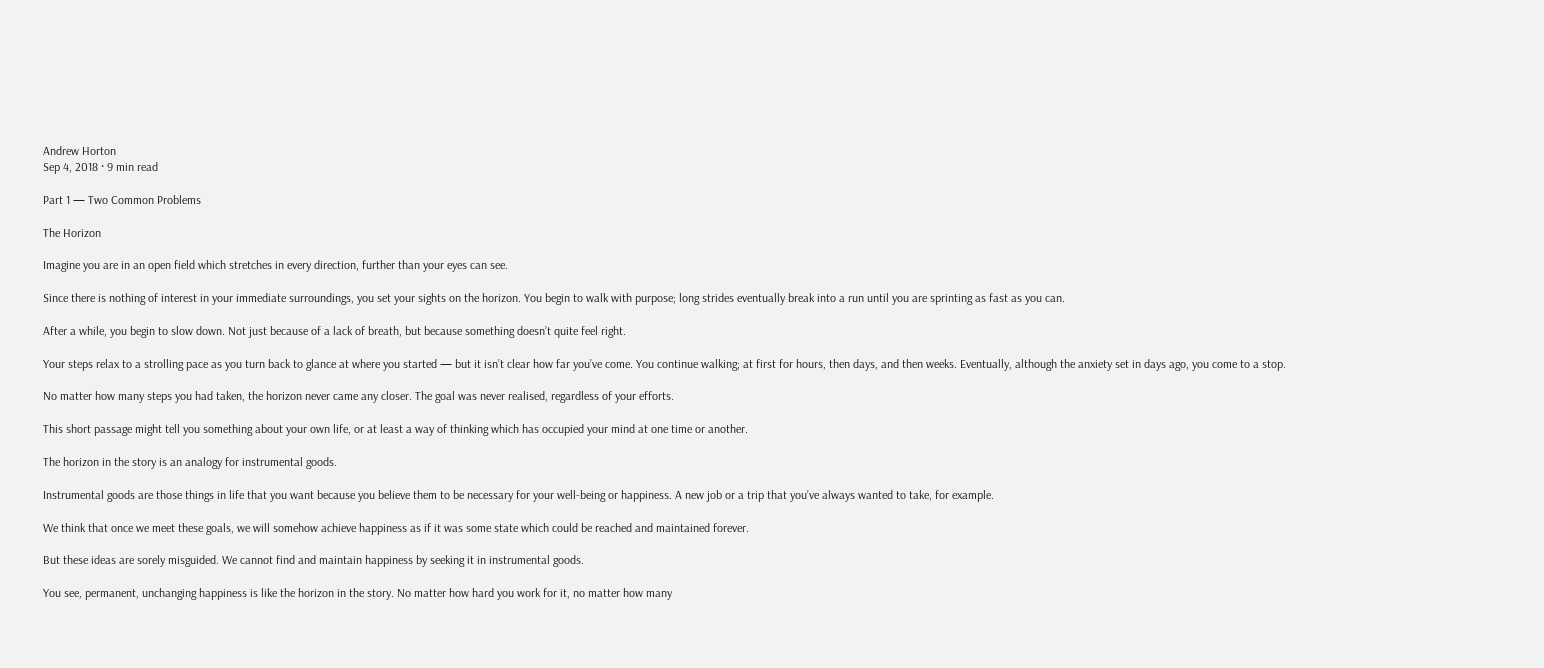Andrew Horton
Sep 4, 2018 · 9 min read

Part 1 — Two Common Problems

The Horizon

Imagine you are in an open field which stretches in every direction, further than your eyes can see.

Since there is nothing of interest in your immediate surroundings, you set your sights on the horizon. You begin to walk with purpose; long strides eventually break into a run until you are sprinting as fast as you can.

After a while, you begin to slow down. Not just because of a lack of breath, but because something doesn’t quite feel right.

Your steps relax to a strolling pace as you turn back to glance at where you started — but it isn’t clear how far you’ve come. You continue walking; at first for hours, then days, and then weeks. Eventually, although the anxiety set in days ago, you come to a stop.

No matter how many steps you had taken, the horizon never came any closer. The goal was never realised, regardless of your efforts.

This short passage might tell you something about your own life, or at least a way of thinking which has occupied your mind at one time or another.

The horizon in the story is an analogy for instrumental goods.

Instrumental goods are those things in life that you want because you believe them to be necessary for your well-being or happiness. A new job or a trip that you’ve always wanted to take, for example.

We think that once we meet these goals, we will somehow achieve happiness as if it was some state which could be reached and maintained forever.

But these ideas are sorely misguided. We cannot find and maintain happiness by seeking it in instrumental goods.

You see, permanent, unchanging happiness is like the horizon in the story. No matter how hard you work for it, no matter how many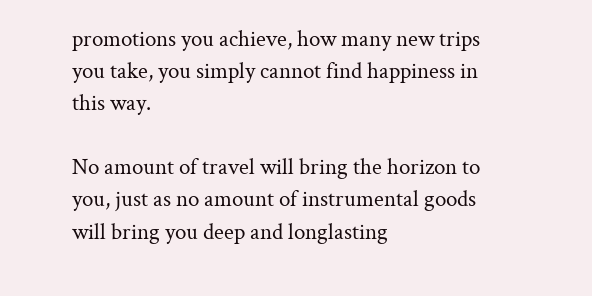promotions you achieve, how many new trips you take, you simply cannot find happiness in this way.

No amount of travel will bring the horizon to you, just as no amount of instrumental goods will bring you deep and longlasting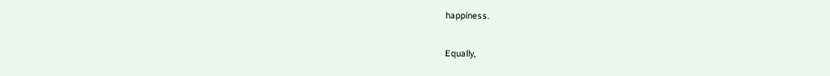happiness.

Equally,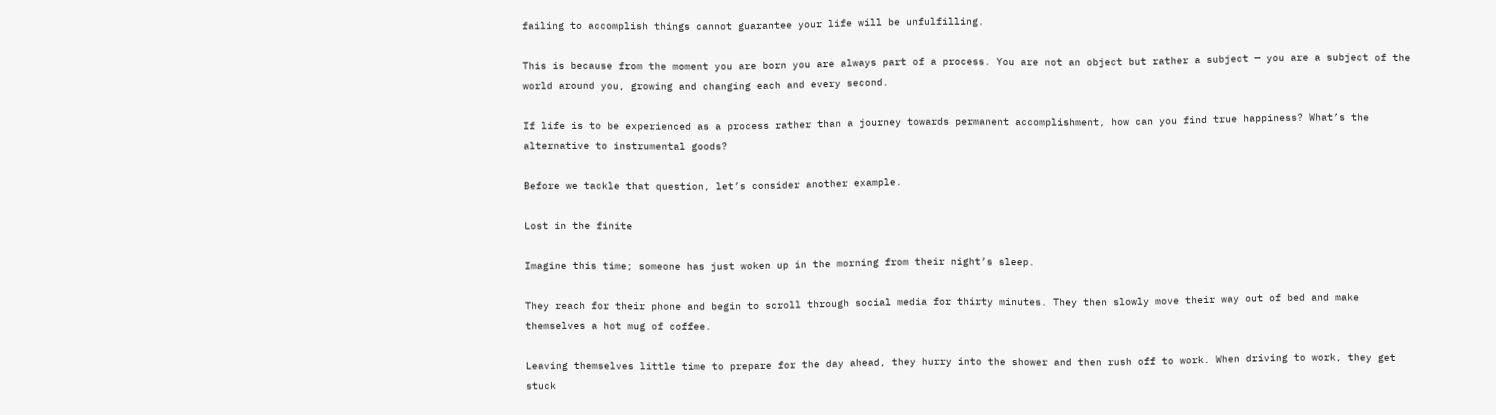failing to accomplish things cannot guarantee your life will be unfulfilling.

This is because from the moment you are born you are always part of a process. You are not an object but rather a subject — you are a subject of the world around you, growing and changing each and every second.

If life is to be experienced as a process rather than a journey towards permanent accomplishment, how can you find true happiness? What’s the alternative to instrumental goods?

Before we tackle that question, let’s consider another example.

Lost in the finite

Imagine this time; someone has just woken up in the morning from their night’s sleep.

They reach for their phone and begin to scroll through social media for thirty minutes. They then slowly move their way out of bed and make themselves a hot mug of coffee.

Leaving themselves little time to prepare for the day ahead, they hurry into the shower and then rush off to work. When driving to work, they get stuck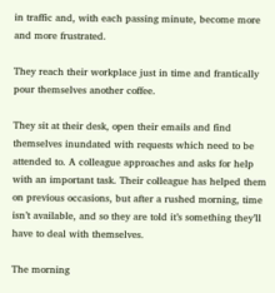in traffic and, with each passing minute, become more and more frustrated.

They reach their workplace just in time and frantically pour themselves another coffee.

They sit at their desk, open their emails and find themselves inundated with requests which need to be attended to. A colleague approaches and asks for help with an important task. Their colleague has helped them on previous occasions, but after a rushed morning, time isn’t available, and so they are told it’s something they’ll have to deal with themselves.

The morning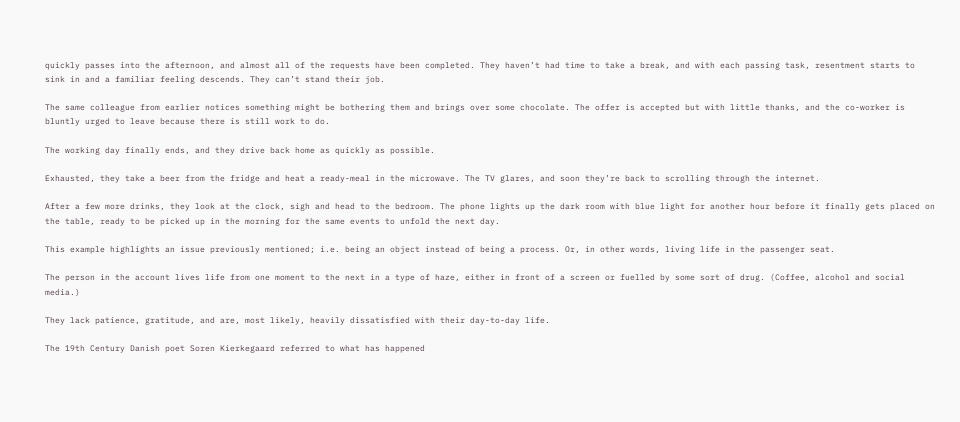quickly passes into the afternoon, and almost all of the requests have been completed. They haven’t had time to take a break, and with each passing task, resentment starts to sink in and a familiar feeling descends. They can’t stand their job.

The same colleague from earlier notices something might be bothering them and brings over some chocolate. The offer is accepted but with little thanks, and the co-worker is bluntly urged to leave because there is still work to do.

The working day finally ends, and they drive back home as quickly as possible.

Exhausted, they take a beer from the fridge and heat a ready-meal in the microwave. The TV glares, and soon they’re back to scrolling through the internet.

After a few more drinks, they look at the clock, sigh and head to the bedroom. The phone lights up the dark room with blue light for another hour before it finally gets placed on the table, ready to be picked up in the morning for the same events to unfold the next day.

This example highlights an issue previously mentioned; i.e. being an object instead of being a process. Or, in other words, living life in the passenger seat.

The person in the account lives life from one moment to the next in a type of haze, either in front of a screen or fuelled by some sort of drug. (Coffee, alcohol and social media.)

They lack patience, gratitude, and are, most likely, heavily dissatisfied with their day-to-day life.

The 19th Century Danish poet Soren Kierkegaard referred to what has happened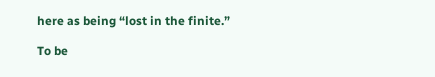here as being “lost in the finite.”

To be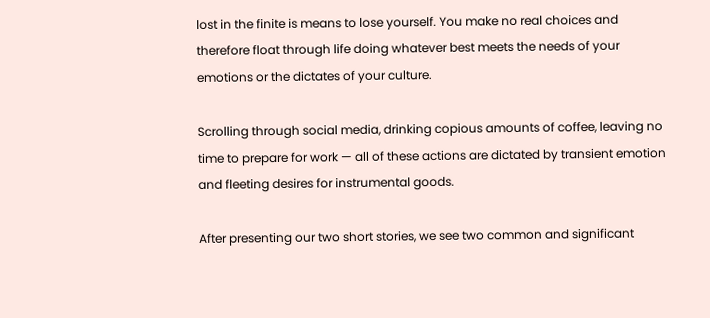lost in the finite is means to lose yourself. You make no real choices and therefore float through life doing whatever best meets the needs of your emotions or the dictates of your culture.

Scrolling through social media, drinking copious amounts of coffee, leaving no time to prepare for work — all of these actions are dictated by transient emotion and fleeting desires for instrumental goods.

After presenting our two short stories, we see two common and significant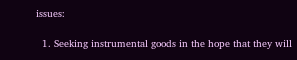issues:

  1. Seeking instrumental goods in the hope that they will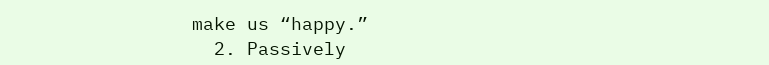make us “happy.”
  2. Passively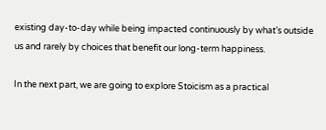existing day-to-day while being impacted continuously by what’s outside us and rarely by choices that benefit our long-term happiness.

In the next part, we are going to explore Stoicism as a practical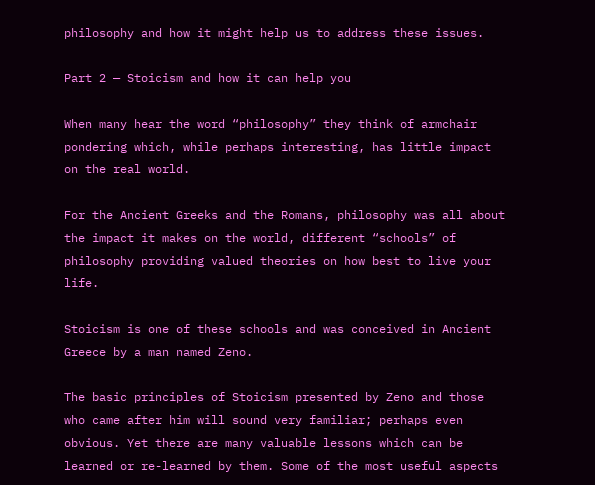philosophy and how it might help us to address these issues.

Part 2 — Stoicism and how it can help you

When many hear the word “philosophy” they think of armchair pondering which, while perhaps interesting, has little impact on the real world.

For the Ancient Greeks and the Romans, philosophy was all about the impact it makes on the world, different “schools” of philosophy providing valued theories on how best to live your life.

Stoicism is one of these schools and was conceived in Ancient Greece by a man named Zeno.

The basic principles of Stoicism presented by Zeno and those who came after him will sound very familiar; perhaps even obvious. Yet there are many valuable lessons which can be learned or re-learned by them. Some of the most useful aspects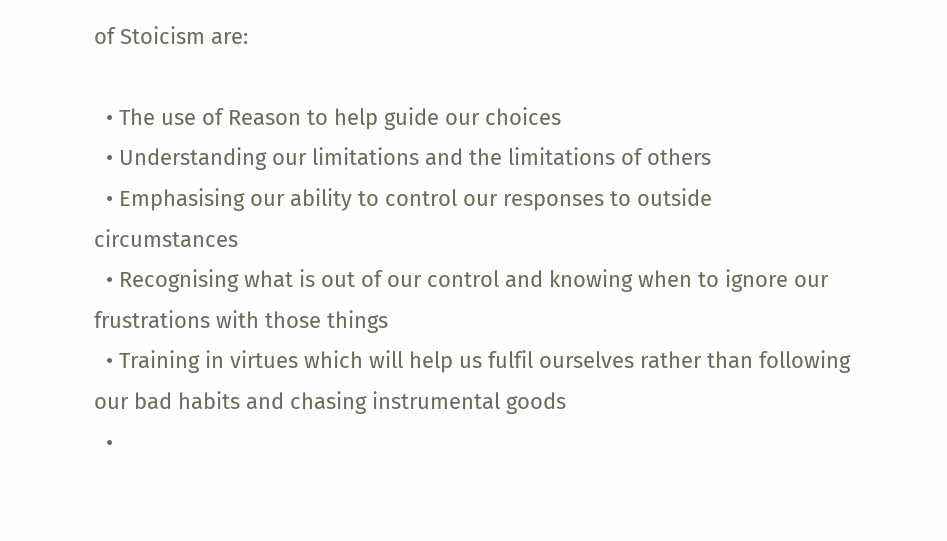of Stoicism are:

  • The use of Reason to help guide our choices
  • Understanding our limitations and the limitations of others
  • Emphasising our ability to control our responses to outside circumstances
  • Recognising what is out of our control and knowing when to ignore our frustrations with those things
  • Training in virtues which will help us fulfil ourselves rather than following our bad habits and chasing instrumental goods
  •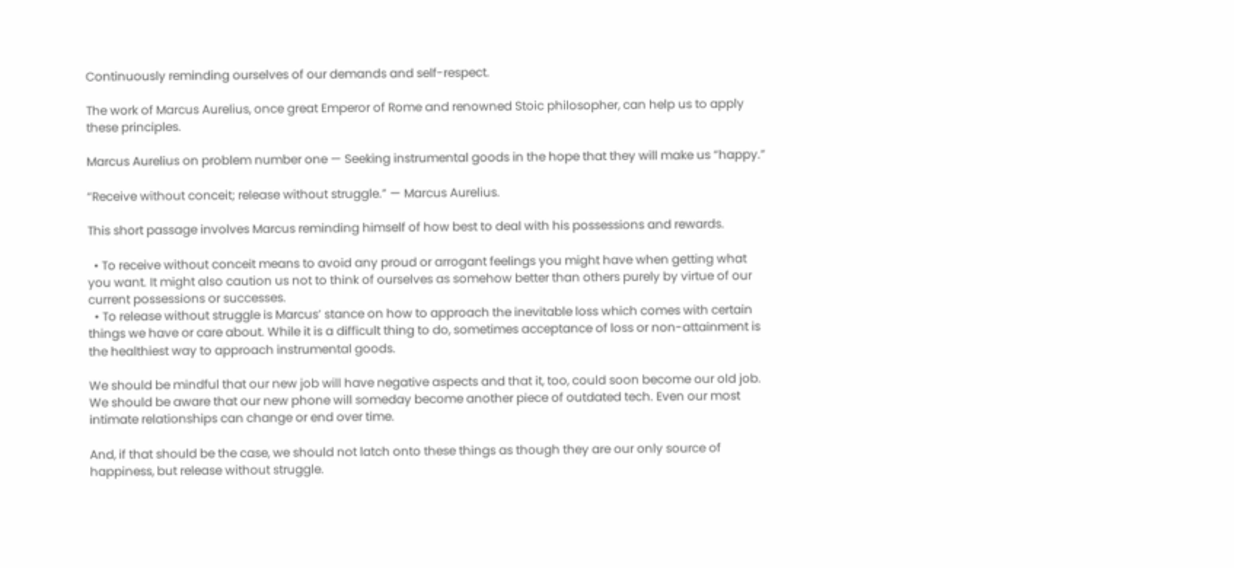Continuously reminding ourselves of our demands and self-respect.

The work of Marcus Aurelius, once great Emperor of Rome and renowned Stoic philosopher, can help us to apply these principles.

Marcus Aurelius on problem number one — Seeking instrumental goods in the hope that they will make us “happy.”

“Receive without conceit; release without struggle.” — Marcus Aurelius.

This short passage involves Marcus reminding himself of how best to deal with his possessions and rewards.

  • To receive without conceit means to avoid any proud or arrogant feelings you might have when getting what you want. It might also caution us not to think of ourselves as somehow better than others purely by virtue of our current possessions or successes.
  • To release without struggle is Marcus’ stance on how to approach the inevitable loss which comes with certain things we have or care about. While it is a difficult thing to do, sometimes acceptance of loss or non-attainment is the healthiest way to approach instrumental goods.

We should be mindful that our new job will have negative aspects and that it, too, could soon become our old job. We should be aware that our new phone will someday become another piece of outdated tech. Even our most intimate relationships can change or end over time.

And, if that should be the case, we should not latch onto these things as though they are our only source of happiness, but release without struggle.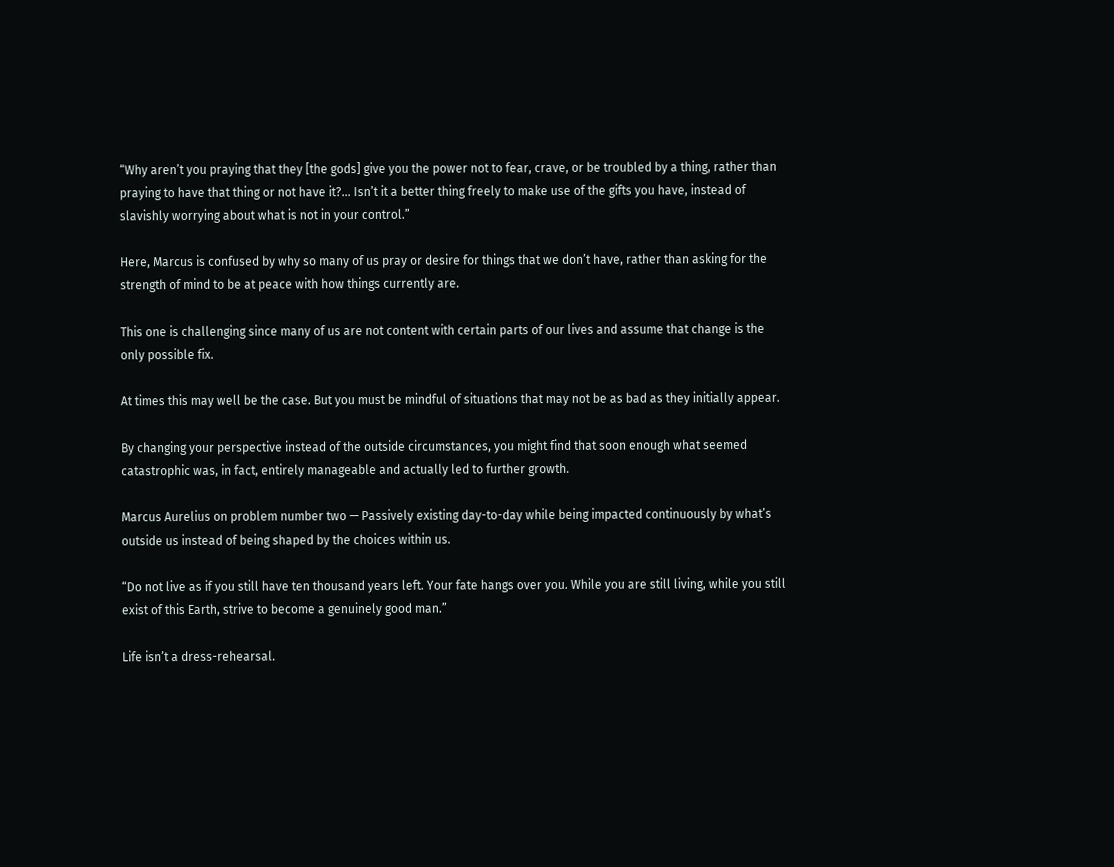“Why aren’t you praying that they [the gods] give you the power not to fear, crave, or be troubled by a thing, rather than praying to have that thing or not have it?… Isn’t it a better thing freely to make use of the gifts you have, instead of slavishly worrying about what is not in your control.”

Here, Marcus is confused by why so many of us pray or desire for things that we don’t have, rather than asking for the strength of mind to be at peace with how things currently are.

This one is challenging since many of us are not content with certain parts of our lives and assume that change is the only possible fix.

At times this may well be the case. But you must be mindful of situations that may not be as bad as they initially appear.

By changing your perspective instead of the outside circumstances, you might find that soon enough what seemed catastrophic was, in fact, entirely manageable and actually led to further growth.

Marcus Aurelius on problem number two — Passively existing day-to-day while being impacted continuously by what’s outside us instead of being shaped by the choices within us.

“Do not live as if you still have ten thousand years left. Your fate hangs over you. While you are still living, while you still exist of this Earth, strive to become a genuinely good man.”

Life isn’t a dress-rehearsal.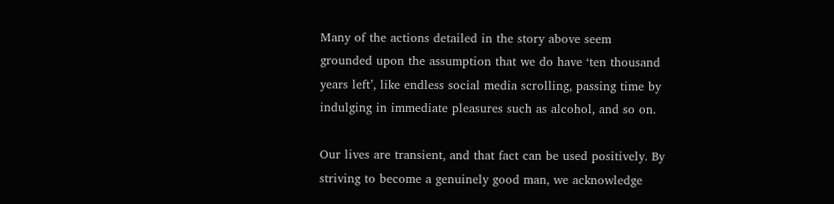Many of the actions detailed in the story above seem grounded upon the assumption that we do have ‘ten thousand years left’, like endless social media scrolling, passing time by indulging in immediate pleasures such as alcohol, and so on.

Our lives are transient, and that fact can be used positively. By striving to become a genuinely good man, we acknowledge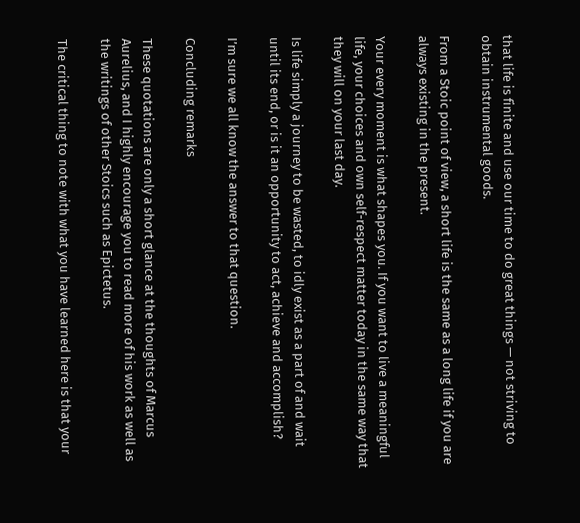that life is finite and use our time to do great things — not striving to obtain instrumental goods.

From a Stoic point of view, a short life is the same as a long life if you are always existing in the present.

Your every moment is what shapes you. If you want to live a meaningful life, your choices and own self-respect matter today in the same way that they will on your last day.

Is life simply a journey to be wasted, to idly exist as a part of and wait until its end, or is it an opportunity to act, achieve and accomplish?

I’m sure we all know the answer to that question.

Concluding remarks

These quotations are only a short glance at the thoughts of Marcus Aurelius, and I highly encourage you to read more of his work as well as the writings of other Stoics such as Epictetus.

The critical thing to note with what you have learned here is that your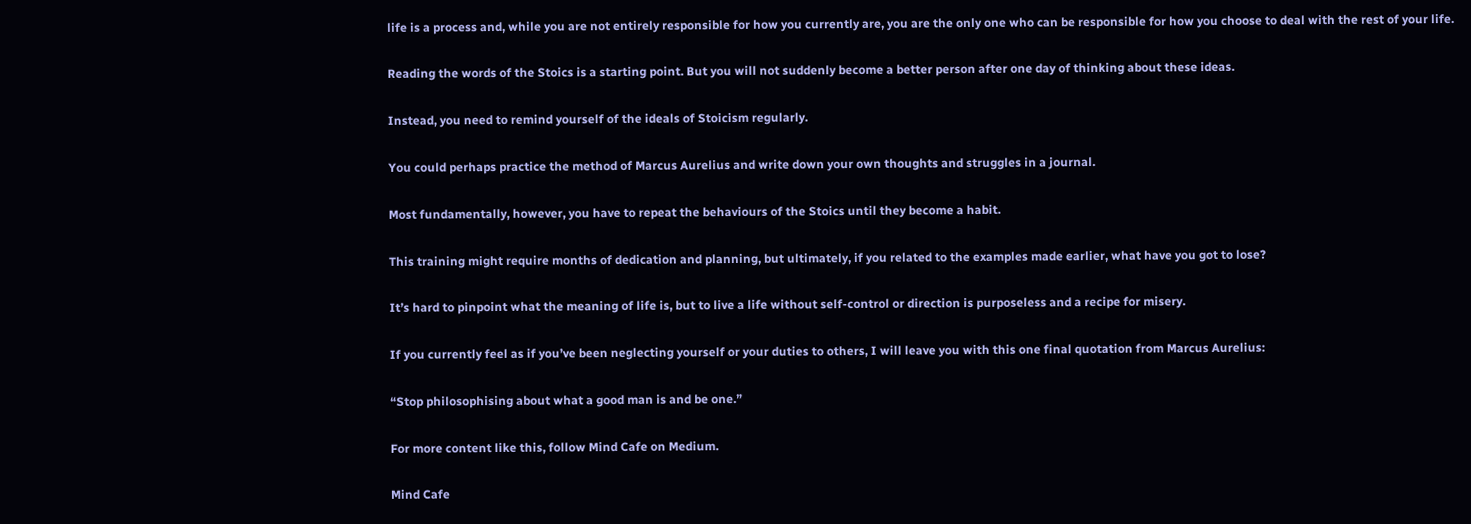life is a process and, while you are not entirely responsible for how you currently are, you are the only one who can be responsible for how you choose to deal with the rest of your life.

Reading the words of the Stoics is a starting point. But you will not suddenly become a better person after one day of thinking about these ideas.

Instead, you need to remind yourself of the ideals of Stoicism regularly.

You could perhaps practice the method of Marcus Aurelius and write down your own thoughts and struggles in a journal.

Most fundamentally, however, you have to repeat the behaviours of the Stoics until they become a habit.

This training might require months of dedication and planning, but ultimately, if you related to the examples made earlier, what have you got to lose?

It’s hard to pinpoint what the meaning of life is, but to live a life without self-control or direction is purposeless and a recipe for misery.

If you currently feel as if you’ve been neglecting yourself or your duties to others, I will leave you with this one final quotation from Marcus Aurelius:

“Stop philosophising about what a good man is and be one.”

For more content like this, follow Mind Cafe on Medium.

Mind Cafe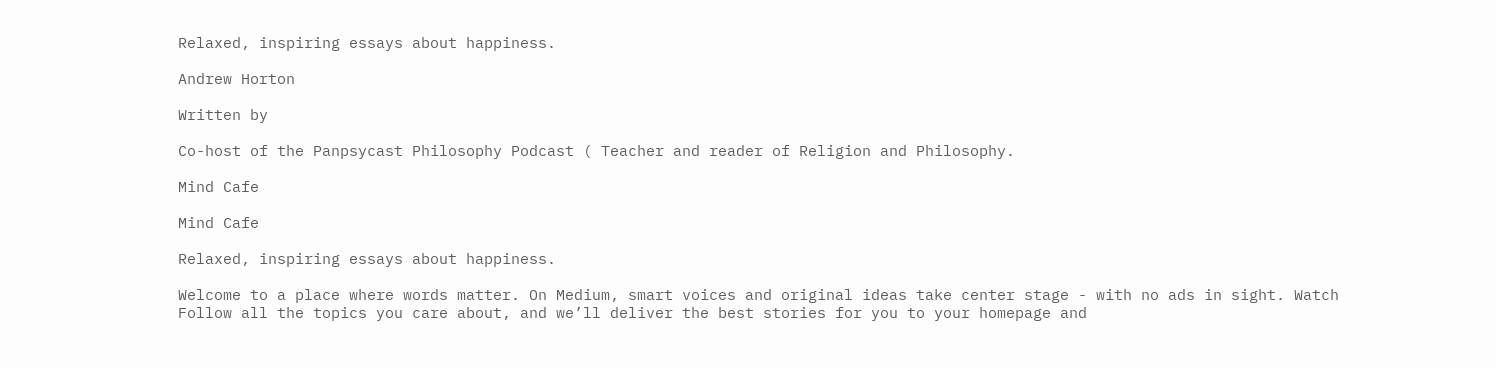Relaxed, inspiring essays about happiness.

Andrew Horton

Written by

Co-host of the Panpsycast Philosophy Podcast ( Teacher and reader of Religion and Philosophy.

Mind Cafe

Mind Cafe

Relaxed, inspiring essays about happiness.

Welcome to a place where words matter. On Medium, smart voices and original ideas take center stage - with no ads in sight. Watch
Follow all the topics you care about, and we’ll deliver the best stories for you to your homepage and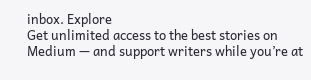inbox. Explore
Get unlimited access to the best stories on Medium — and support writers while you’re at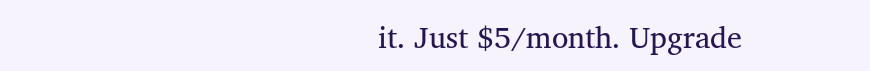it. Just $5/month. Upgrade